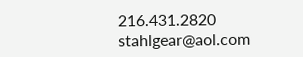216.431.2820 stahlgear@aol.com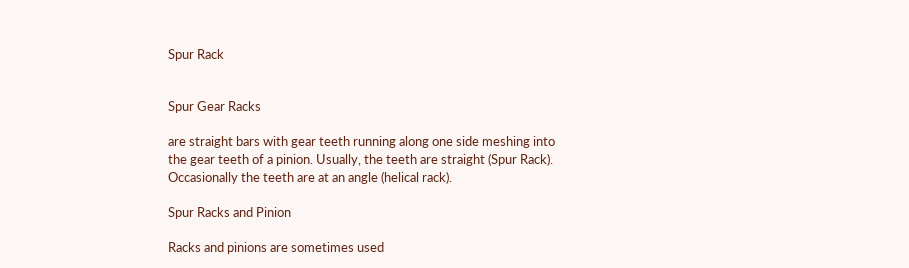Spur Rack


Spur Gear Racks

are straight bars with gear teeth running along one side meshing into the gear teeth of a pinion. Usually, the teeth are straight (Spur Rack). Occasionally the teeth are at an angle (helical rack).

Spur Racks and Pinion

Racks and pinions are sometimes used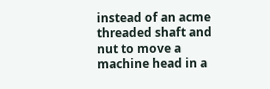instead of an acme threaded shaft and nut to move a machine head in a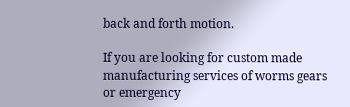back and forth motion.

If you are looking for custom made manufacturing services of worms gears or emergency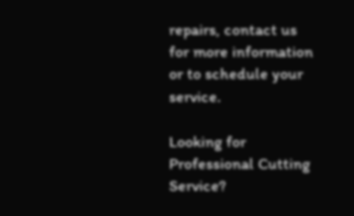repairs, contact us for more information or to schedule your service.

Looking for Professional Cutting Service?